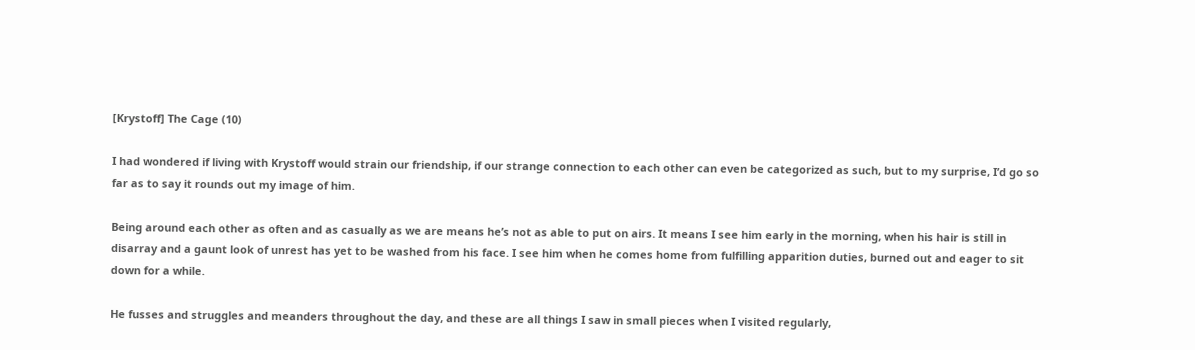[Krystoff] The Cage (10)

I had wondered if living with Krystoff would strain our friendship, if our strange connection to each other can even be categorized as such, but to my surprise, I’d go so far as to say it rounds out my image of him.

Being around each other as often and as casually as we are means he’s not as able to put on airs. It means I see him early in the morning, when his hair is still in disarray and a gaunt look of unrest has yet to be washed from his face. I see him when he comes home from fulfilling apparition duties, burned out and eager to sit down for a while.

He fusses and struggles and meanders throughout the day, and these are all things I saw in small pieces when I visited regularly,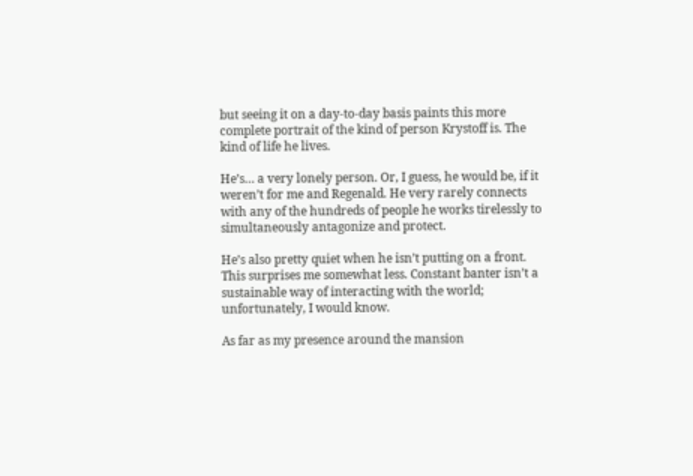but seeing it on a day-to-day basis paints this more complete portrait of the kind of person Krystoff is. The kind of life he lives.

He’s… a very lonely person. Or, I guess, he would be, if it weren’t for me and Regenald. He very rarely connects with any of the hundreds of people he works tirelessly to simultaneously antagonize and protect.

He’s also pretty quiet when he isn’t putting on a front. This surprises me somewhat less. Constant banter isn’t a sustainable way of interacting with the world; unfortunately, I would know.

As far as my presence around the mansion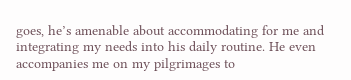goes, he’s amenable about accommodating for me and integrating my needs into his daily routine. He even accompanies me on my pilgrimages to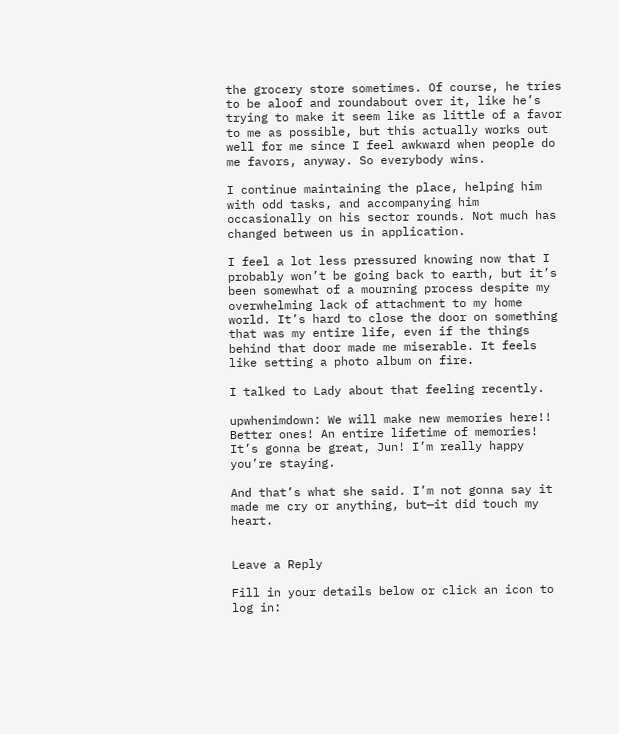the grocery store sometimes. Of course, he tries to be aloof and roundabout over it, like he’s trying to make it seem like as little of a favor to me as possible, but this actually works out well for me since I feel awkward when people do me favors, anyway. So everybody wins.

I continue maintaining the place, helping him with odd tasks, and accompanying him occasionally on his sector rounds. Not much has changed between us in application.

I feel a lot less pressured knowing now that I probably won’t be going back to earth, but it’s been somewhat of a mourning process despite my overwhelming lack of attachment to my home world. It’s hard to close the door on something that was my entire life, even if the things behind that door made me miserable. It feels like setting a photo album on fire.

I talked to Lady about that feeling recently.

upwhenimdown: We will make new memories here!! Better ones! An entire lifetime of memories! It’s gonna be great, Jun! I’m really happy you’re staying.

And that’s what she said. I’m not gonna say it made me cry or anything, but—it did touch my heart.


Leave a Reply

Fill in your details below or click an icon to log in: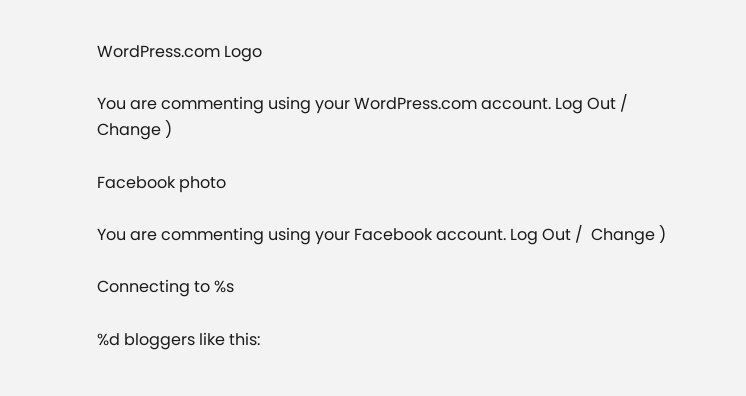WordPress.com Logo

You are commenting using your WordPress.com account. Log Out /  Change )

Facebook photo

You are commenting using your Facebook account. Log Out /  Change )

Connecting to %s

%d bloggers like this: